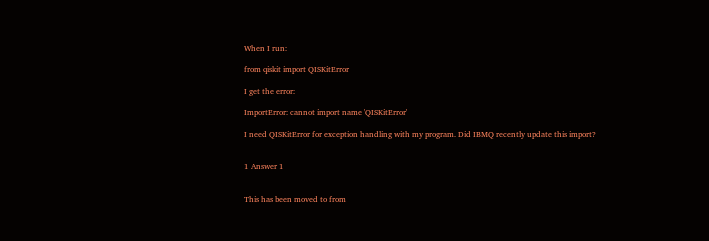When I run:

from qiskit import QISKitError

I get the error:

ImportError: cannot import name 'QISKitError'

I need QISKitError for exception handling with my program. Did IBMQ recently update this import?


1 Answer 1


This has been moved to from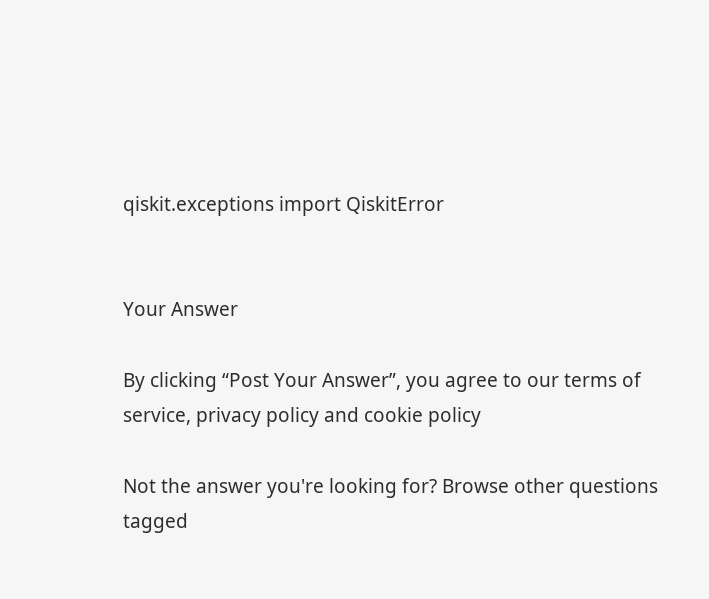qiskit.exceptions import QiskitError


Your Answer

By clicking “Post Your Answer”, you agree to our terms of service, privacy policy and cookie policy

Not the answer you're looking for? Browse other questions tagged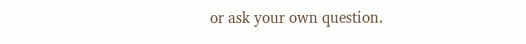or ask your own question.